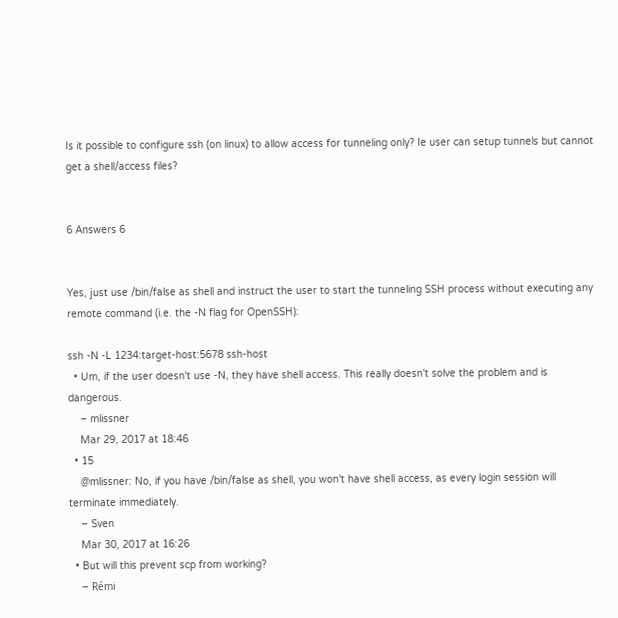Is it possible to configure ssh (on linux) to allow access for tunneling only? Ie user can setup tunnels but cannot get a shell/access files?


6 Answers 6


Yes, just use /bin/false as shell and instruct the user to start the tunneling SSH process without executing any remote command (i.e. the -N flag for OpenSSH):

ssh -N -L 1234:target-host:5678 ssh-host
  • Um, if the user doesn't use -N, they have shell access. This really doesn't solve the problem and is dangerous.
    – mlissner
    Mar 29, 2017 at 18:46
  • 15
    @mlissner: No, if you have /bin/false as shell, you won't have shell access, as every login session will terminate immediately.
    – Sven
    Mar 30, 2017 at 16:26
  • But will this prevent scp from working?
    – Rémi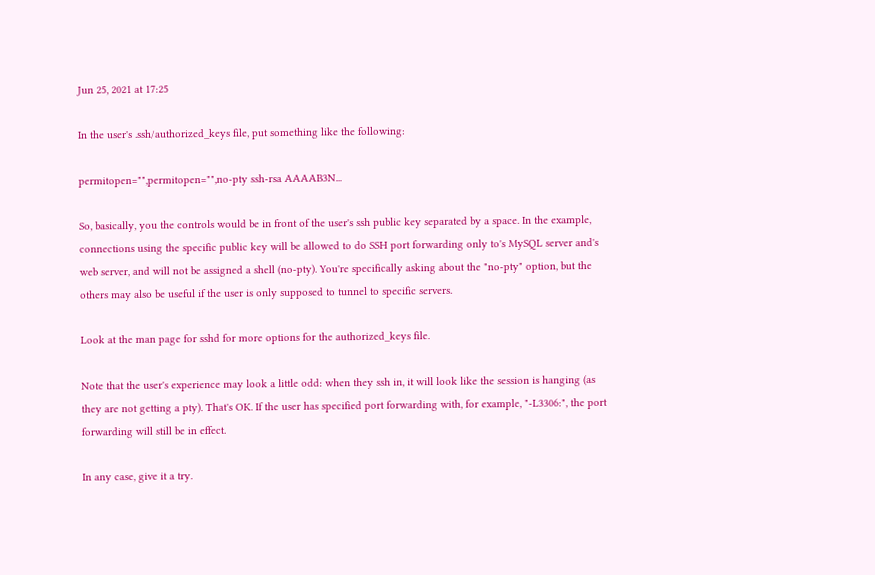Jun 25, 2021 at 17:25

In the user's .ssh/authorized_keys file, put something like the following:

permitopen="",permitopen="",no-pty ssh-rsa AAAAB3N...

So, basically, you the controls would be in front of the user's ssh public key separated by a space. In the example, connections using the specific public key will be allowed to do SSH port forwarding only to's MySQL server and's web server, and will not be assigned a shell (no-pty). You're specifically asking about the "no-pty" option, but the others may also be useful if the user is only supposed to tunnel to specific servers.

Look at the man page for sshd for more options for the authorized_keys file.

Note that the user's experience may look a little odd: when they ssh in, it will look like the session is hanging (as they are not getting a pty). That's OK. If the user has specified port forwarding with, for example, "-L3306:", the port forwarding will still be in effect.

In any case, give it a try.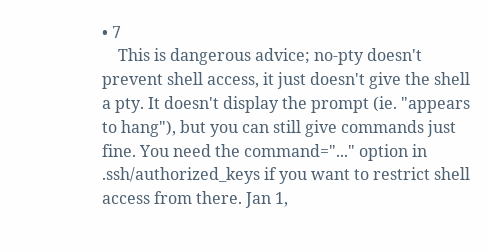• 7
    This is dangerous advice; no-pty doesn't prevent shell access, it just doesn't give the shell a pty. It doesn't display the prompt (ie. "appears to hang"), but you can still give commands just fine. You need the command="..." option in .ssh/authorized_keys if you want to restrict shell access from there. Jan 1,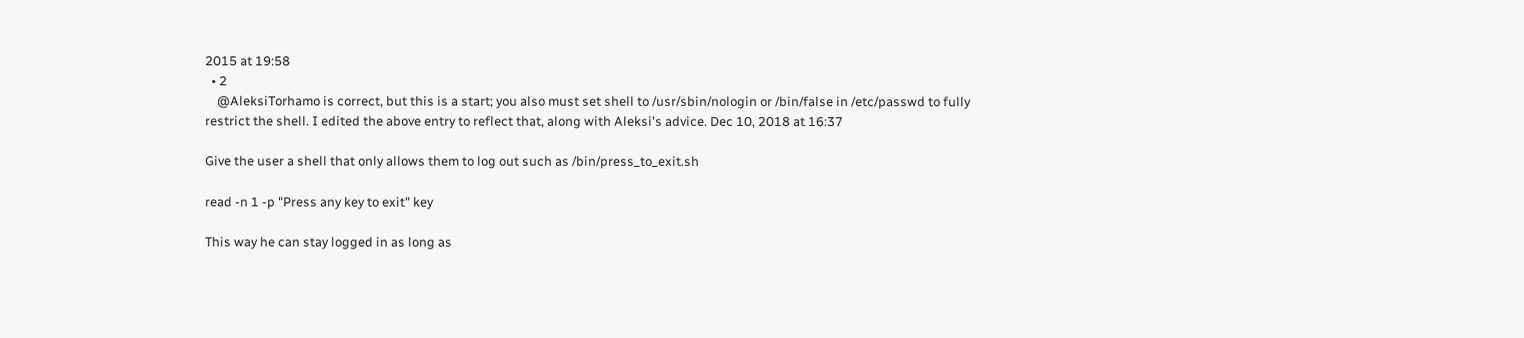2015 at 19:58
  • 2
    @AleksiTorhamo is correct, but this is a start; you also must set shell to /usr/sbin/nologin or /bin/false in /etc/passwd to fully restrict the shell. I edited the above entry to reflect that, along with Aleksi's advice. Dec 10, 2018 at 16:37

Give the user a shell that only allows them to log out such as /bin/press_to_exit.sh

read -n 1 -p "Press any key to exit" key

This way he can stay logged in as long as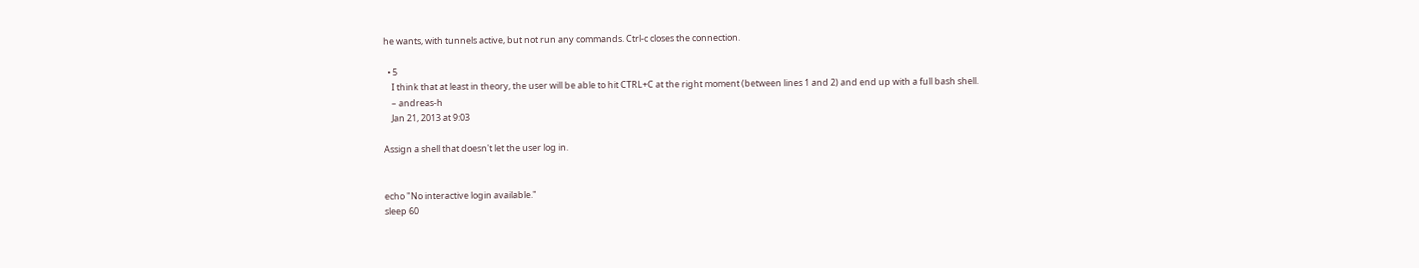he wants, with tunnels active, but not run any commands. Ctrl-c closes the connection.

  • 5
    I think that at least in theory, the user will be able to hit CTRL+C at the right moment (between lines 1 and 2) and end up with a full bash shell.
    – andreas-h
    Jan 21, 2013 at 9:03

Assign a shell that doesn't let the user log in.


echo "No interactive login available."
sleep 60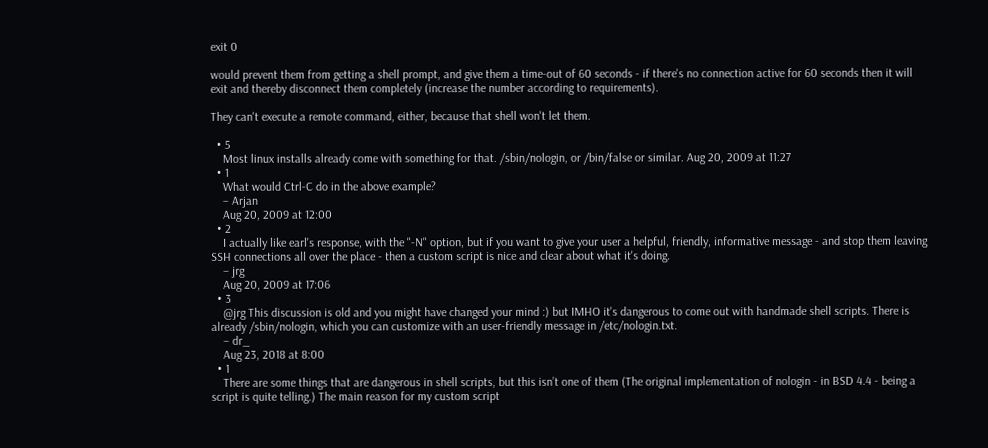exit 0

would prevent them from getting a shell prompt, and give them a time-out of 60 seconds - if there's no connection active for 60 seconds then it will exit and thereby disconnect them completely (increase the number according to requirements).

They can't execute a remote command, either, because that shell won't let them.

  • 5
    Most linux installs already come with something for that. /sbin/nologin, or /bin/false or similar. Aug 20, 2009 at 11:27
  • 1
    What would Ctrl-C do in the above example?
    – Arjan
    Aug 20, 2009 at 12:00
  • 2
    I actually like earl's response, with the "-N" option, but if you want to give your user a helpful, friendly, informative message - and stop them leaving SSH connections all over the place - then a custom script is nice and clear about what it's doing.
    – jrg
    Aug 20, 2009 at 17:06
  • 3
    @jrg This discussion is old and you might have changed your mind :) but IMHO it's dangerous to come out with handmade shell scripts. There is already /sbin/nologin, which you can customize with an user-friendly message in /etc/nologin.txt.
    – dr_
    Aug 23, 2018 at 8:00
  • 1
    There are some things that are dangerous in shell scripts, but this isn’t one of them (The original implementation of nologin - in BSD 4.4 - being a script is quite telling.) The main reason for my custom script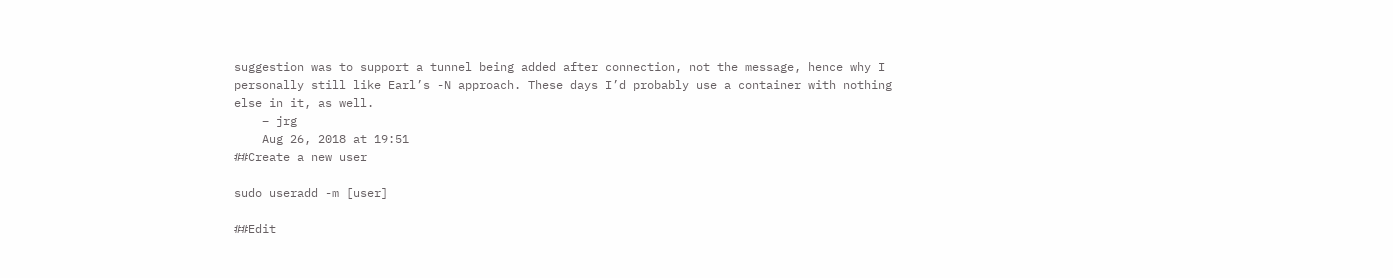suggestion was to support a tunnel being added after connection, not the message, hence why I personally still like Earl’s -N approach. These days I’d probably use a container with nothing else in it, as well.
    – jrg
    Aug 26, 2018 at 19:51
##Create a new user

sudo useradd -m [user]

##Edit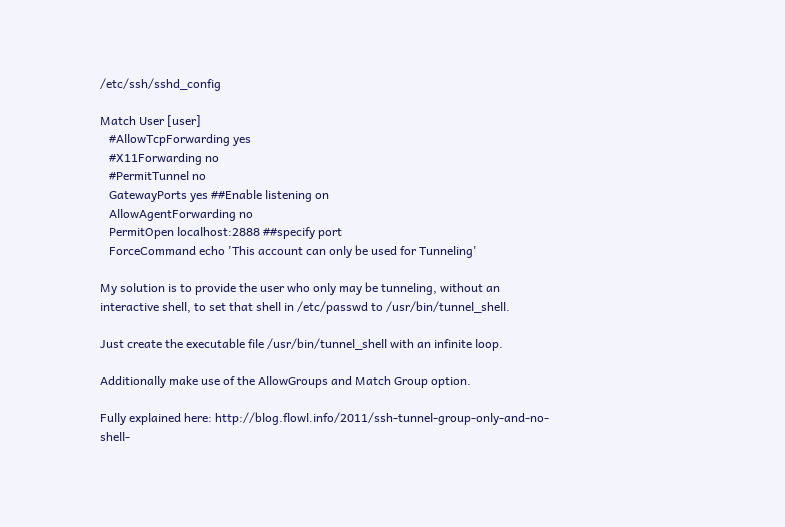/etc/ssh/sshd_config

Match User [user]
   #AllowTcpForwarding yes
   #X11Forwarding no
   #PermitTunnel no
   GatewayPorts yes ##Enable listening on
   AllowAgentForwarding no
   PermitOpen localhost:2888 ##specify port
   ForceCommand echo 'This account can only be used for Tunneling'

My solution is to provide the user who only may be tunneling, without an interactive shell, to set that shell in /etc/passwd to /usr/bin/tunnel_shell.

Just create the executable file /usr/bin/tunnel_shell with an infinite loop.

Additionally make use of the AllowGroups and Match Group option.

Fully explained here: http://blog.flowl.info/2011/ssh-tunnel-group-only-and-no-shell-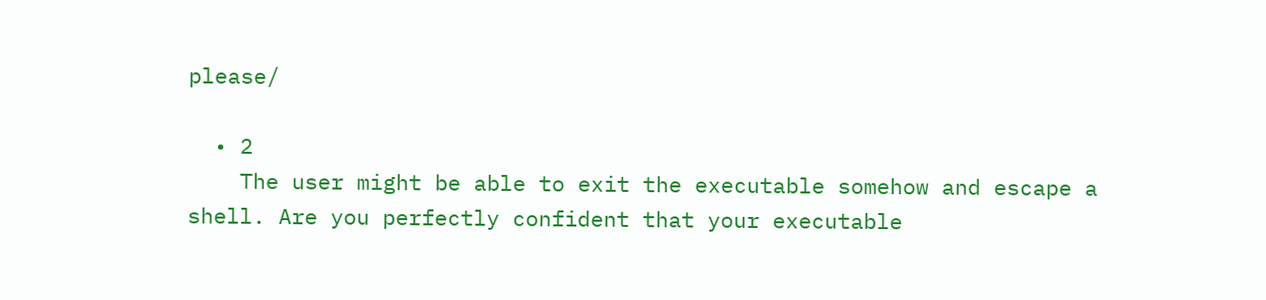please/

  • 2
    The user might be able to exit the executable somehow and escape a shell. Are you perfectly confident that your executable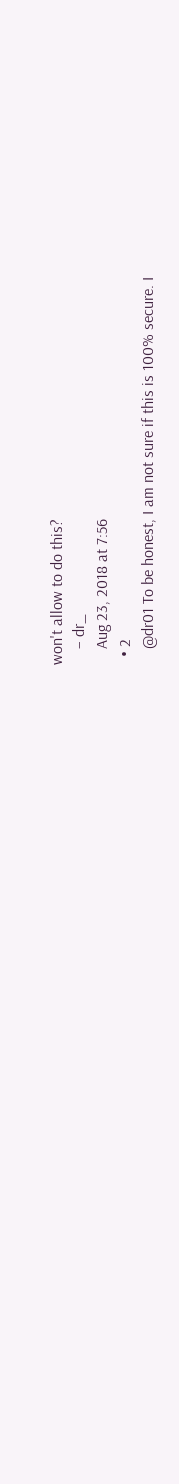won't allow to do this?
    – dr_
    Aug 23, 2018 at 7:56
  • 2
    @dr01 To be honest, I am not sure if this is 100% secure. I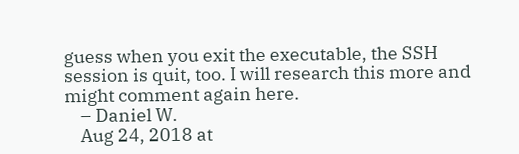guess when you exit the executable, the SSH session is quit, too. I will research this more and might comment again here.
    – Daniel W.
    Aug 24, 2018 at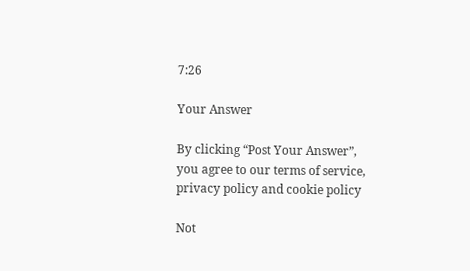7:26

Your Answer

By clicking “Post Your Answer”, you agree to our terms of service, privacy policy and cookie policy

Not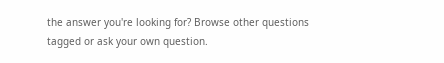the answer you're looking for? Browse other questions tagged or ask your own question.